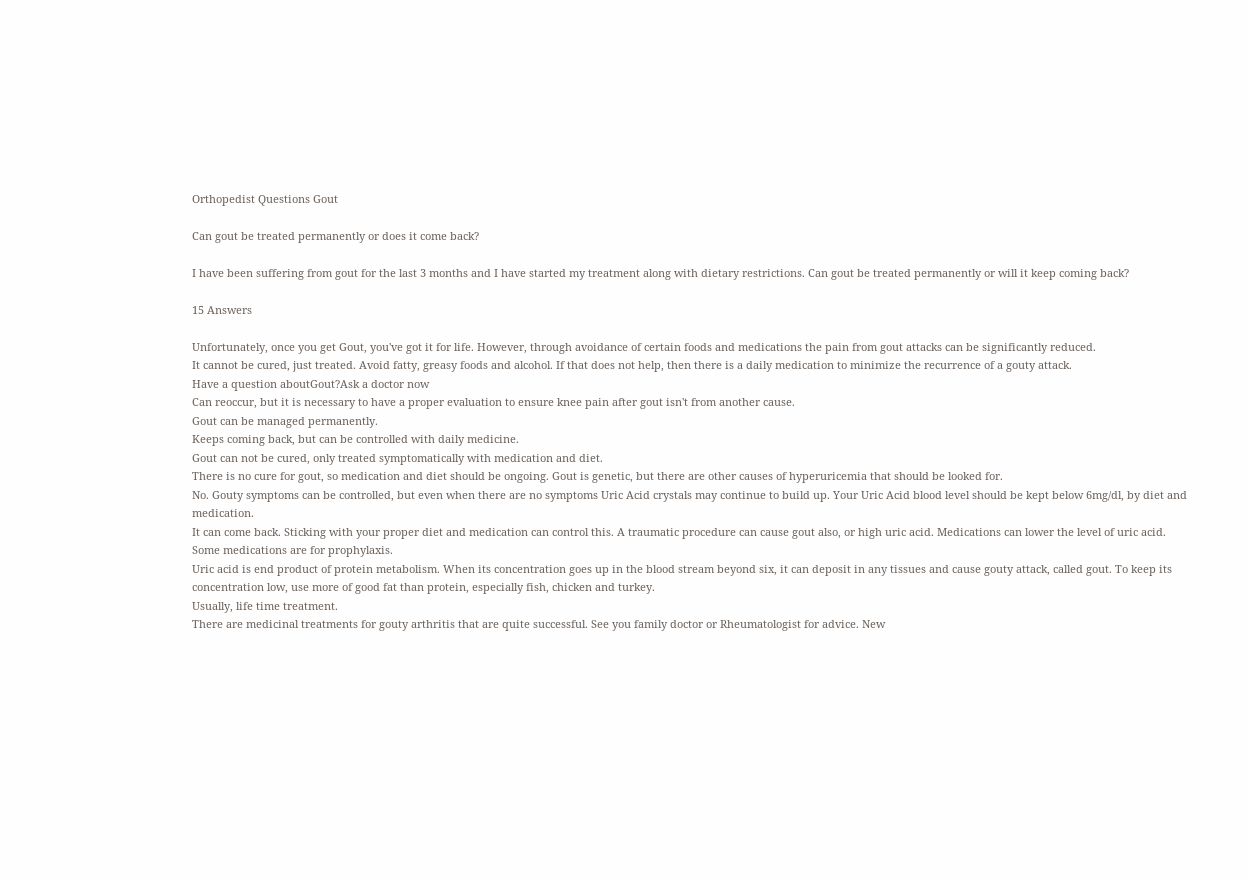Orthopedist Questions Gout

Can gout be treated permanently or does it come back?

I have been suffering from gout for the last 3 months and I have started my treatment along with dietary restrictions. Can gout be treated permanently or will it keep coming back?

15 Answers

Unfortunately, once you get Gout, you've got it for life. However, through avoidance of certain foods and medications the pain from gout attacks can be significantly reduced.
It cannot be cured, just treated. Avoid fatty, greasy foods and alcohol. If that does not help, then there is a daily medication to minimize the recurrence of a gouty attack.
Have a question aboutGout?Ask a doctor now
Can reoccur, but it is necessary to have a proper evaluation to ensure knee pain after gout isn't from another cause.
Gout can be managed permanently.
Keeps coming back, but can be controlled with daily medicine.
Gout can not be cured, only treated symptomatically with medication and diet.
There is no cure for gout, so medication and diet should be ongoing. Gout is genetic, but there are other causes of hyperuricemia that should be looked for.
No. Gouty symptoms can be controlled, but even when there are no symptoms Uric Acid crystals may continue to build up. Your Uric Acid blood level should be kept below 6mg/dl, by diet and medication.
It can come back. Sticking with your proper diet and medication can control this. A traumatic procedure can cause gout also, or high uric acid. Medications can lower the level of uric acid.
Some medications are for prophylaxis.
Uric acid is end product of protein metabolism. When its concentration goes up in the blood stream beyond six, it can deposit in any tissues and cause gouty attack, called gout. To keep its concentration low, use more of good fat than protein, especially fish, chicken and turkey.
Usually, life time treatment.
There are medicinal treatments for gouty arthritis that are quite successful. See you family doctor or Rheumatologist for advice. New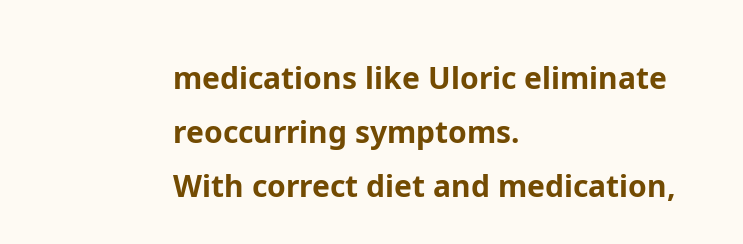medications like Uloric eliminate reoccurring symptoms.
With correct diet and medication,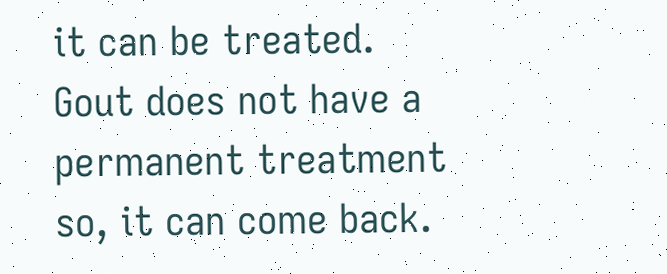it can be treated.
Gout does not have a permanent treatment so, it can come back.